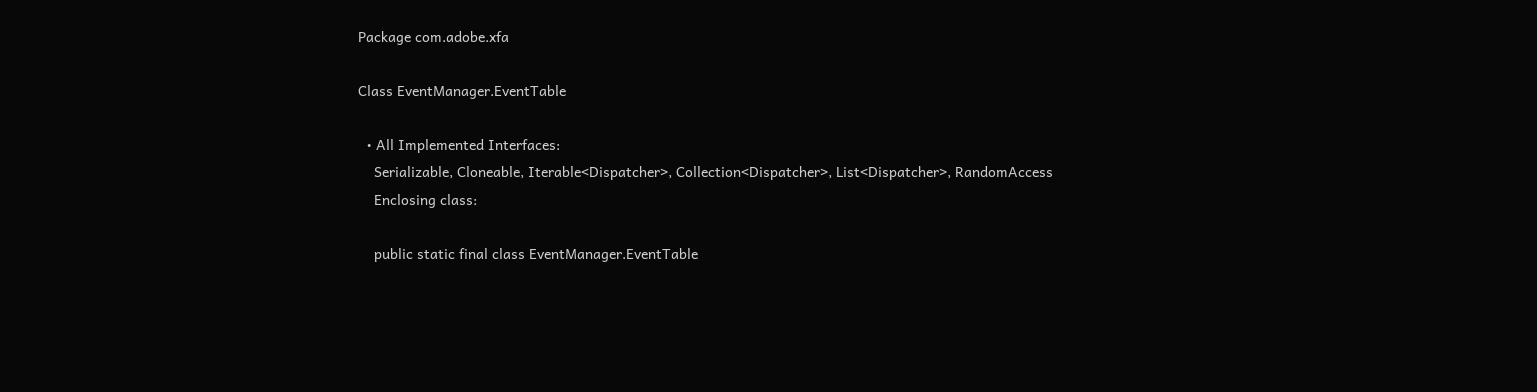Package com.adobe.xfa

Class EventManager.EventTable

  • All Implemented Interfaces:
    Serializable, Cloneable, Iterable<Dispatcher>, Collection<Dispatcher>, List<Dispatcher>, RandomAccess
    Enclosing class:

    public static final class EventManager.EventTable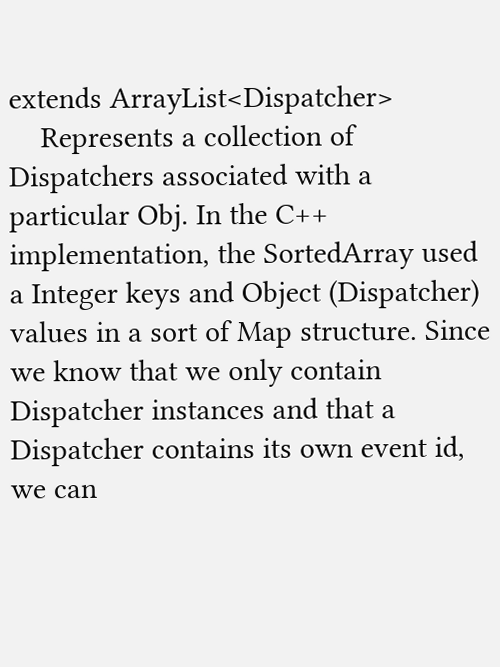extends ArrayList<Dispatcher>
    Represents a collection of Dispatchers associated with a particular Obj. In the C++ implementation, the SortedArray used a Integer keys and Object (Dispatcher) values in a sort of Map structure. Since we know that we only contain Dispatcher instances and that a Dispatcher contains its own event id, we can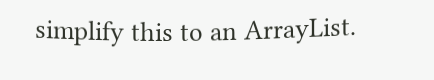simplify this to an ArrayList.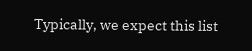Typically, we expect this list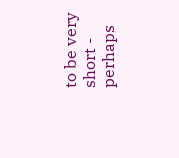to be very short - perhaps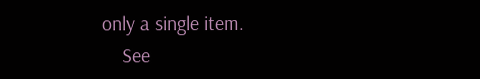only a single item.
    See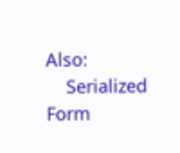Also:
    Serialized Form